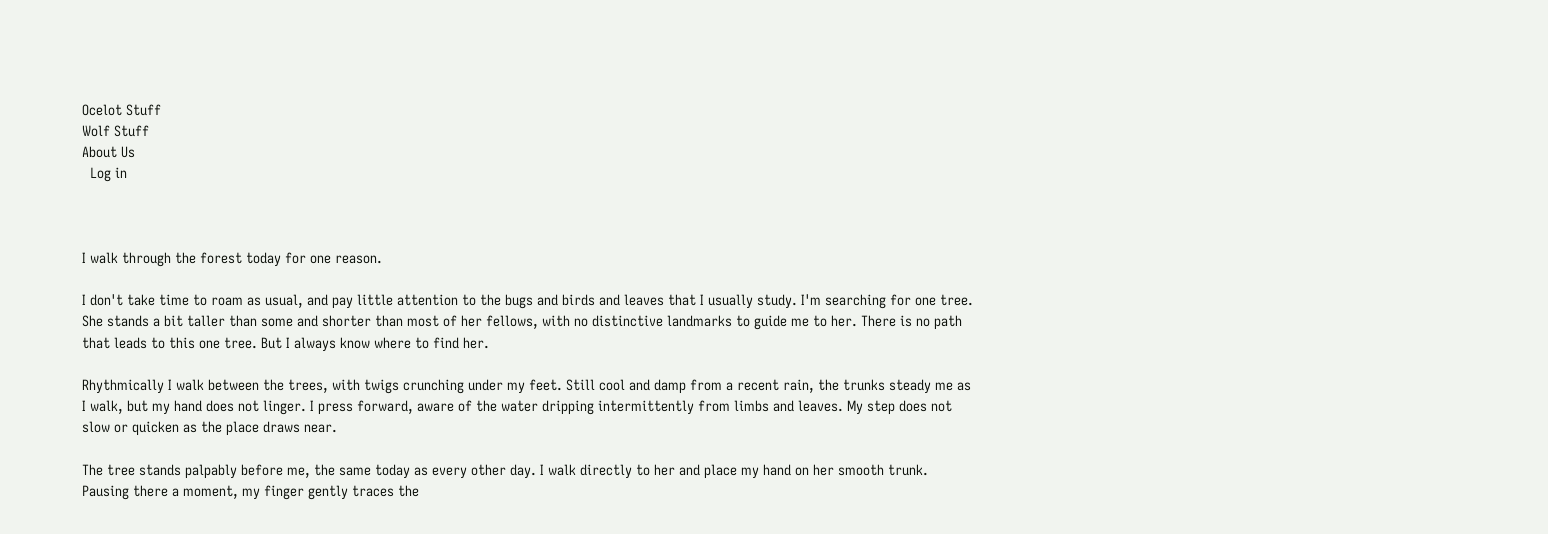Ocelot Stuff
Wolf Stuff
About Us
  Log in



I walk through the forest today for one reason.

I don't take time to roam as usual, and pay little attention to the bugs and birds and leaves that I usually study. I'm searching for one tree. She stands a bit taller than some and shorter than most of her fellows, with no distinctive landmarks to guide me to her. There is no path that leads to this one tree. But I always know where to find her.

Rhythmically I walk between the trees, with twigs crunching under my feet. Still cool and damp from a recent rain, the trunks steady me as I walk, but my hand does not linger. I press forward, aware of the water dripping intermittently from limbs and leaves. My step does not slow or quicken as the place draws near.

The tree stands palpably before me, the same today as every other day. I walk directly to her and place my hand on her smooth trunk. Pausing there a moment, my finger gently traces the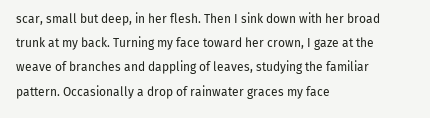scar, small but deep, in her flesh. Then I sink down with her broad trunk at my back. Turning my face toward her crown, I gaze at the weave of branches and dappling of leaves, studying the familiar pattern. Occasionally a drop of rainwater graces my face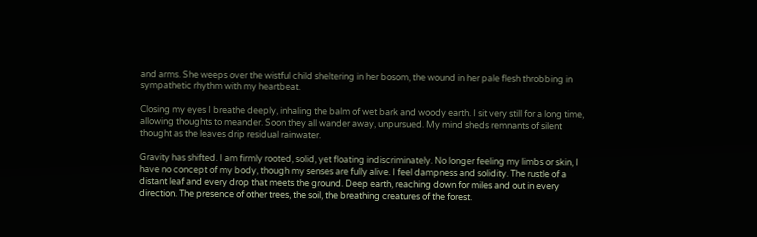and arms. She weeps over the wistful child sheltering in her bosom, the wound in her pale flesh throbbing in sympathetic rhythm with my heartbeat.

Closing my eyes I breathe deeply, inhaling the balm of wet bark and woody earth. I sit very still for a long time, allowing thoughts to meander. Soon they all wander away, unpursued. My mind sheds remnants of silent thought as the leaves drip residual rainwater.

Gravity has shifted. I am firmly rooted, solid, yet floating indiscriminately. No longer feeling my limbs or skin, I have no concept of my body, though my senses are fully alive. I feel dampness and solidity. The rustle of a distant leaf and every drop that meets the ground. Deep earth, reaching down for miles and out in every direction. The presence of other trees, the soil, the breathing creatures of the forest.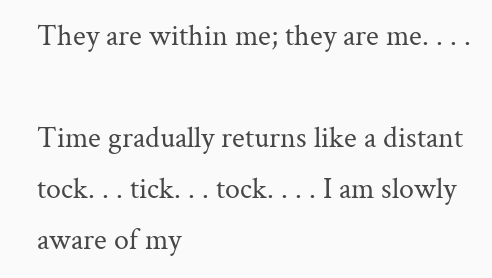They are within me; they are me. . . .

Time gradually returns like a distant tock. . . tick. . . tock. . . . I am slowly aware of my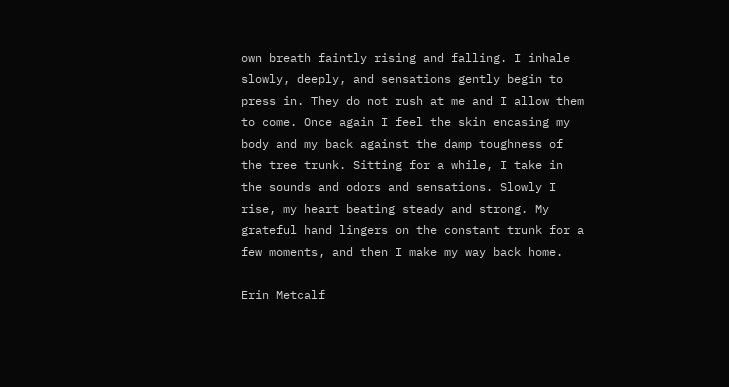own breath faintly rising and falling. I inhale slowly, deeply, and sensations gently begin to press in. They do not rush at me and I allow them to come. Once again I feel the skin encasing my body and my back against the damp toughness of the tree trunk. Sitting for a while, I take in the sounds and odors and sensations. Slowly I rise, my heart beating steady and strong. My grateful hand lingers on the constant trunk for a few moments, and then I make my way back home.

Erin Metcalf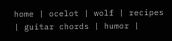home | ocelot | wolf | recipes | guitar chords | humor |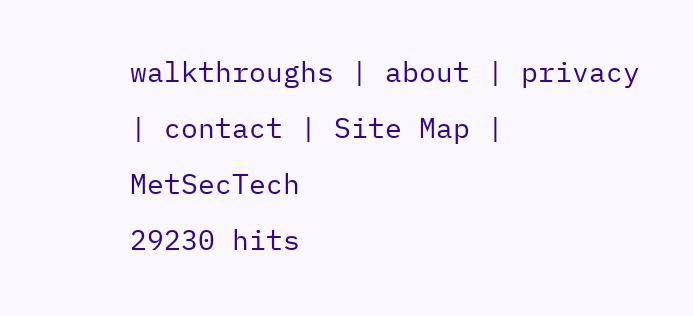walkthroughs | about | privacy | contact | Site Map | MetSecTech
29230 hits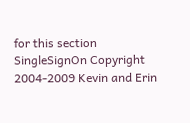for this section SingleSignOn Copyright 2004-2009 Kevin and Erin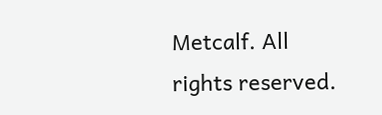Metcalf. All rights reserved.